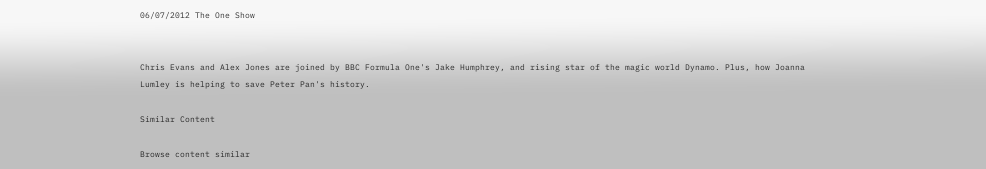06/07/2012 The One Show


Chris Evans and Alex Jones are joined by BBC Formula One's Jake Humphrey, and rising star of the magic world Dynamo. Plus, how Joanna Lumley is helping to save Peter Pan's history.

Similar Content

Browse content similar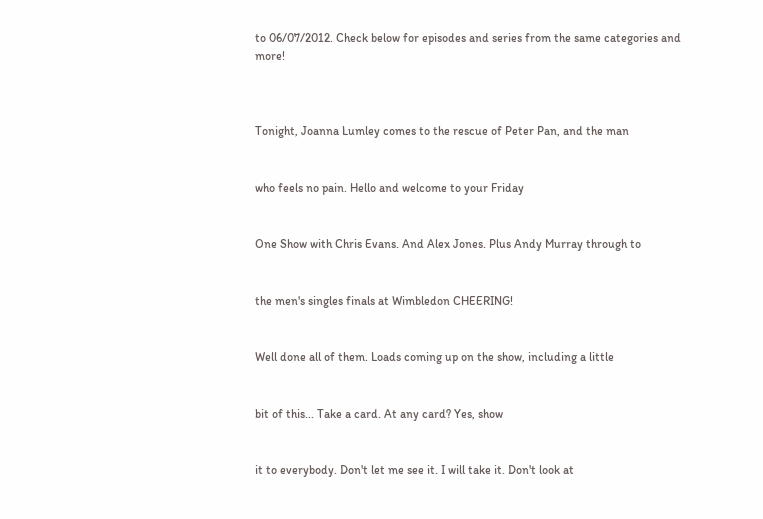to 06/07/2012. Check below for episodes and series from the same categories and more!



Tonight, Joanna Lumley comes to the rescue of Peter Pan, and the man


who feels no pain. Hello and welcome to your Friday


One Show with Chris Evans. And Alex Jones. Plus Andy Murray through to


the men's singles finals at Wimbledon CHEERING!


Well done all of them. Loads coming up on the show, including a little


bit of this... Take a card. At any card? Yes, show


it to everybody. Don't let me see it. I will take it. Don't look at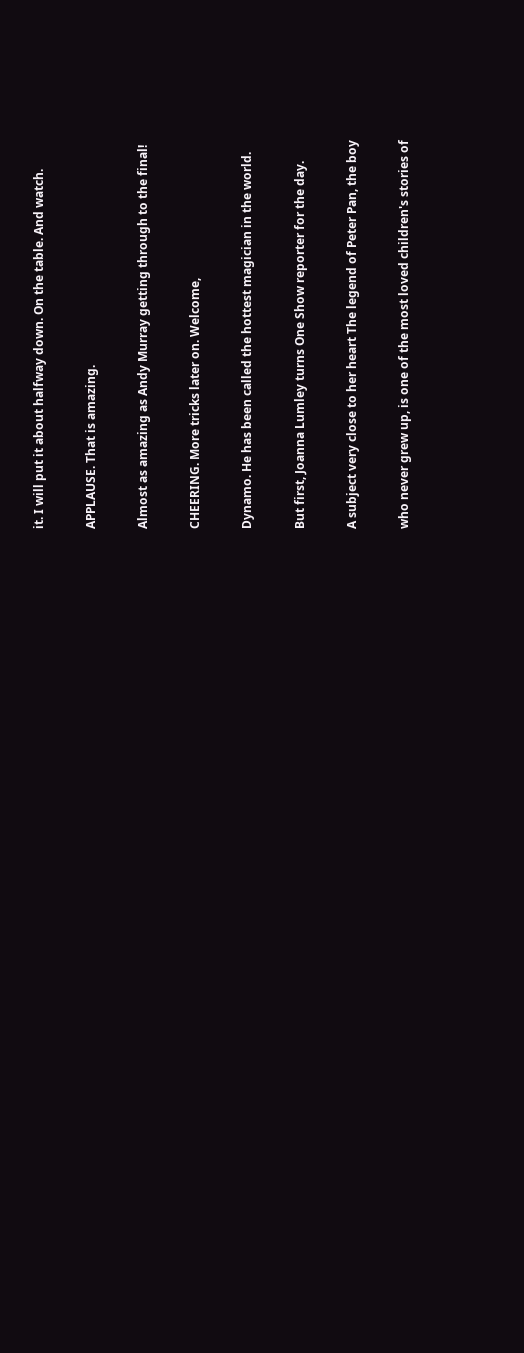it. I will put it about halfway down. On the table. And watch.


APPLAUSE. That is amazing.


Almost as amazing as Andy Murray getting through to the final!


CHEERING. More tricks later on. Welcome,


Dynamo. He has been called the hottest magician in the world.


But first, Joanna Lumley turns One Show reporter for the day.


A subject very close to her heart The legend of Peter Pan, the boy


who never grew up, is one of the most loved children's stories of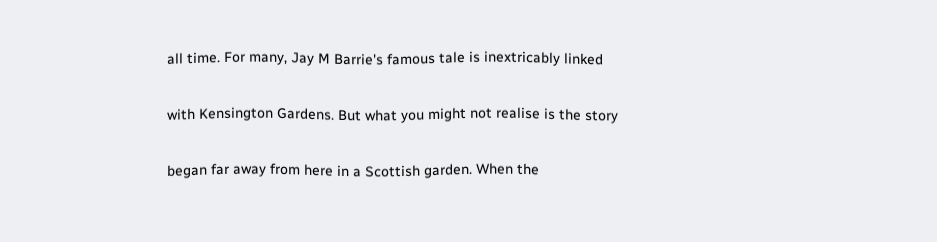all time. For many, Jay M Barrie's famous tale is inextricably linked


with Kensington Gardens. But what you might not realise is the story


began far away from here in a Scottish garden. When the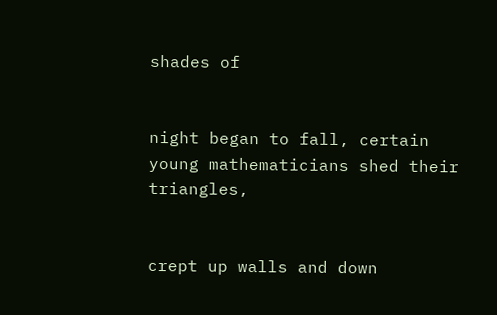shades of


night began to fall, certain young mathematicians shed their triangles,


crept up walls and down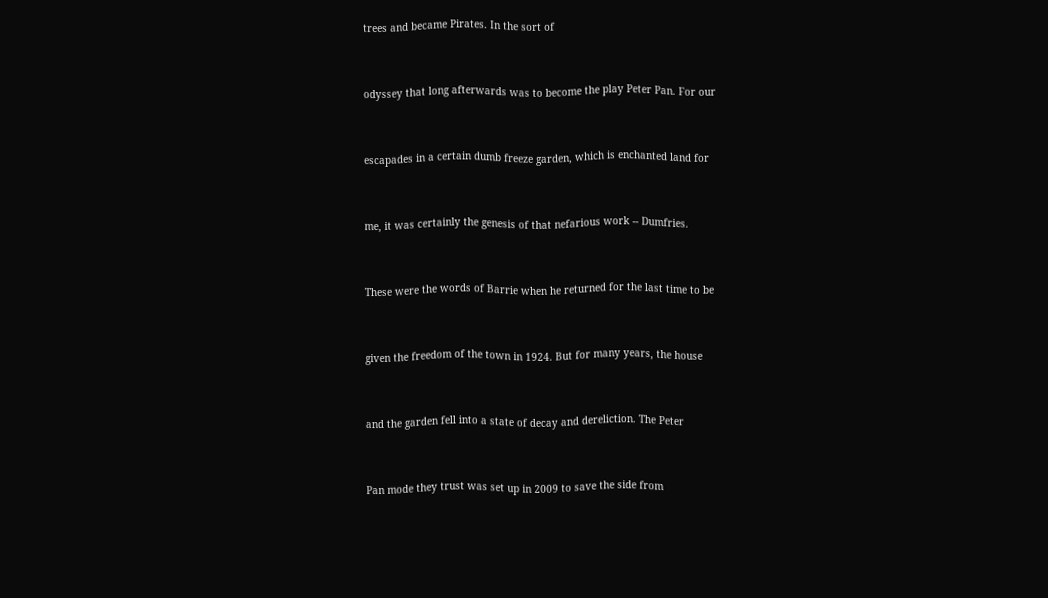trees and became Pirates. In the sort of


odyssey that long afterwards was to become the play Peter Pan. For our


escapades in a certain dumb freeze garden, which is enchanted land for


me, it was certainly the genesis of that nefarious work -- Dumfries.


These were the words of Barrie when he returned for the last time to be


given the freedom of the town in 1924. But for many years, the house


and the garden fell into a state of decay and dereliction. The Peter


Pan mode they trust was set up in 2009 to save the side from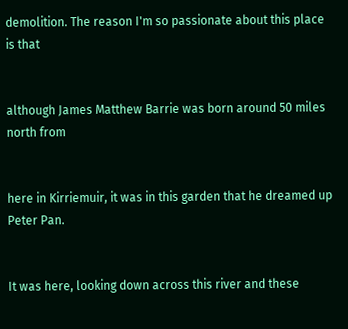demolition. The reason I'm so passionate about this place is that


although James Matthew Barrie was born around 50 miles north from


here in Kirriemuir, it was in this garden that he dreamed up Peter Pan.


It was here, looking down across this river and these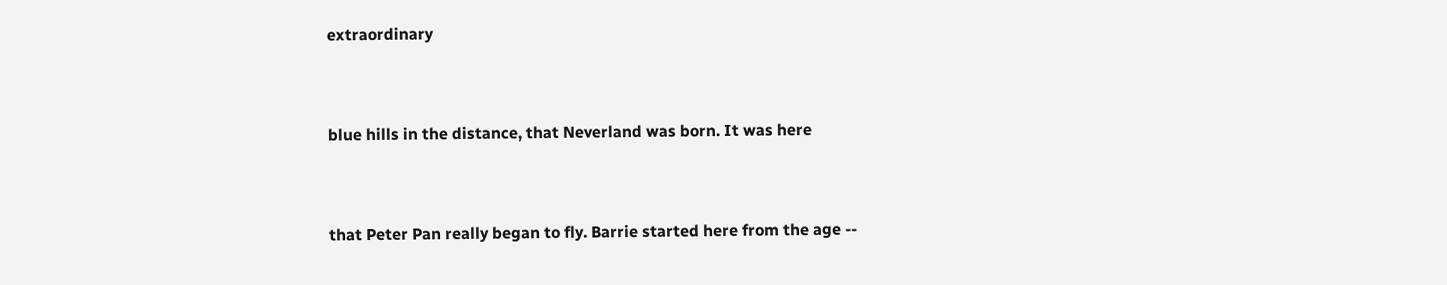extraordinary


blue hills in the distance, that Neverland was born. It was here


that Peter Pan really began to fly. Barrie started here from the age --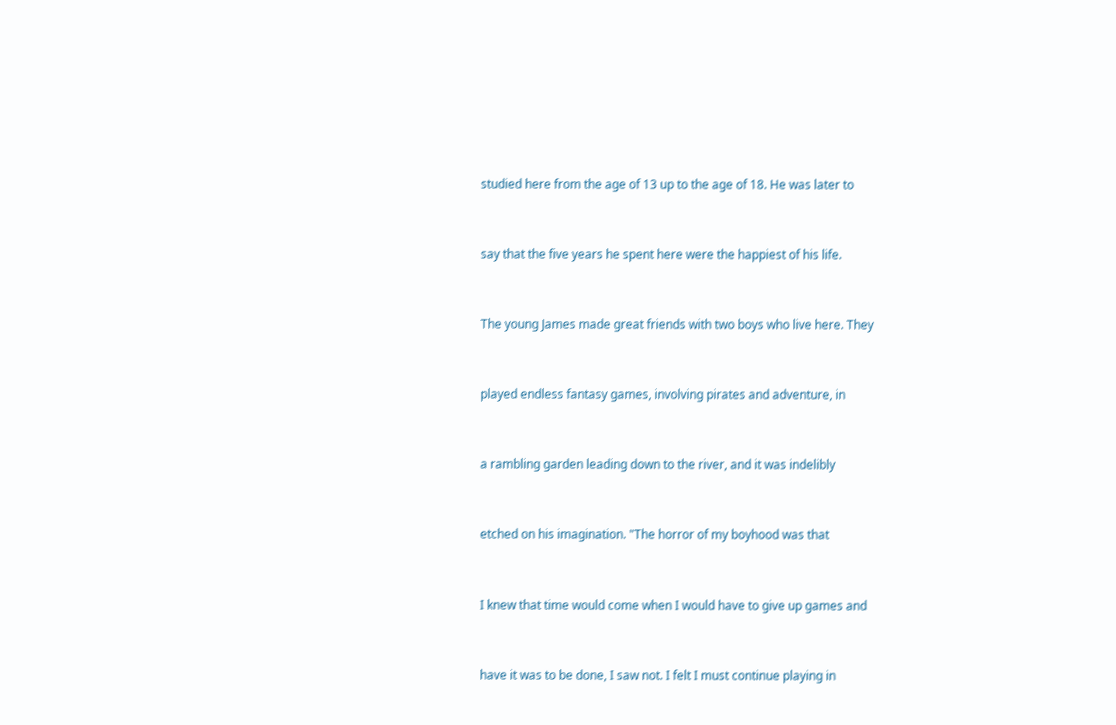studied here from the age of 13 up to the age of 18. He was later to


say that the five years he spent here were the happiest of his life.


The young James made great friends with two boys who live here. They


played endless fantasy games, involving pirates and adventure, in


a rambling garden leading down to the river, and it was indelibly


etched on his imagination. "The horror of my boyhood was that


I knew that time would come when I would have to give up games and


have it was to be done, I saw not. I felt I must continue playing in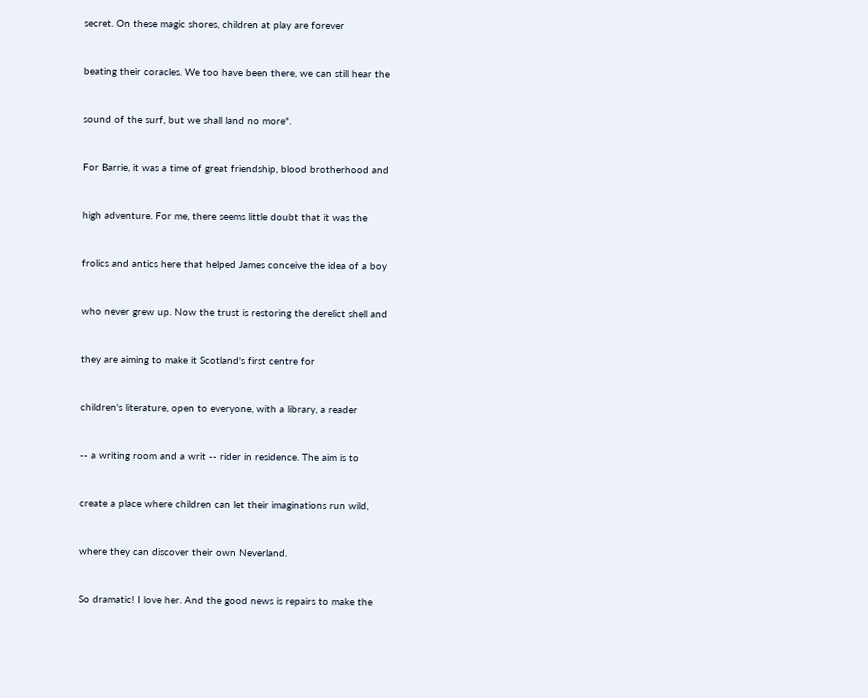secret. On these magic shores, children at play are forever


beating their coracles. We too have been there, we can still hear the


sound of the surf, but we shall land no more".


For Barrie, it was a time of great friendship, blood brotherhood and


high adventure. For me, there seems little doubt that it was the


frolics and antics here that helped James conceive the idea of a boy


who never grew up. Now the trust is restoring the derelict shell and


they are aiming to make it Scotland's first centre for


children's literature, open to everyone, with a library, a reader


-- a writing room and a writ -- rider in residence. The aim is to


create a place where children can let their imaginations run wild,


where they can discover their own Neverland.


So dramatic! I love her. And the good news is repairs to make the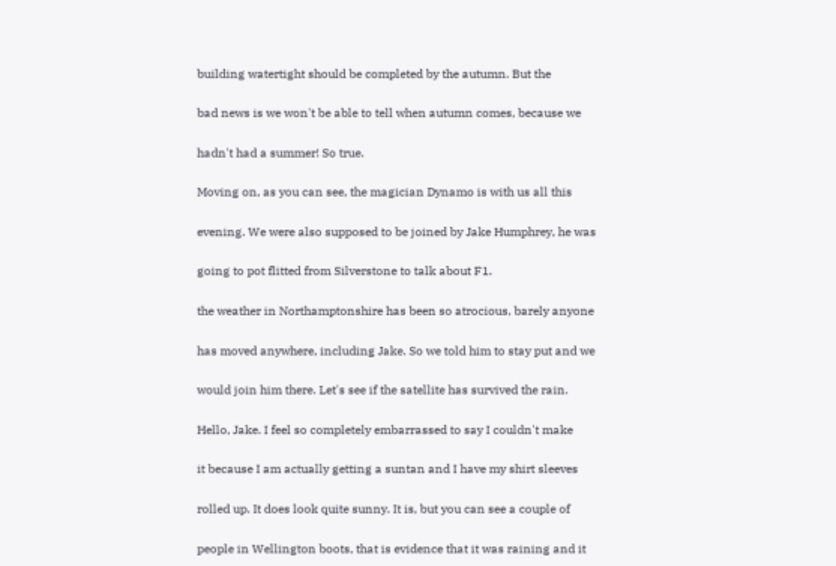building watertight should be completed by the autumn. But the


bad news is we won't be able to tell when autumn comes, because we


hadn't had a summer! So true.


Moving on, as you can see, the magician Dynamo is with us all this


evening. We were also supposed to be joined by Jake Humphrey, he was


going to pot flitted from Silverstone to talk about F1.


the weather in Northamptonshire has been so atrocious, barely anyone


has moved anywhere, including Jake. So we told him to stay put and we


would join him there. Let's see if the satellite has survived the rain.


Hello, Jake. I feel so completely embarrassed to say I couldn't make


it because I am actually getting a suntan and I have my shirt sleeves


rolled up. It does look quite sunny. It is, but you can see a couple of


people in Wellington boots, that is evidence that it was raining and it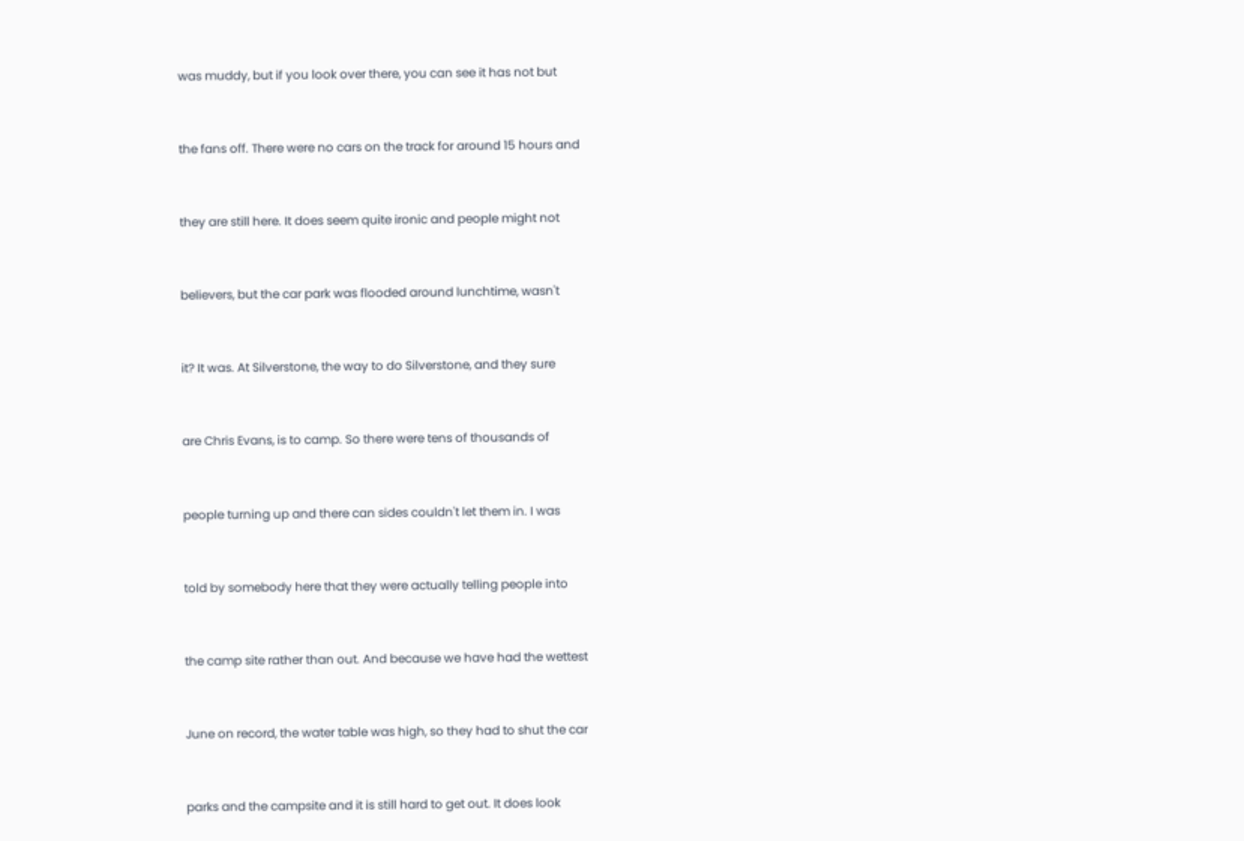was muddy, but if you look over there, you can see it has not but


the fans off. There were no cars on the track for around 15 hours and


they are still here. It does seem quite ironic and people might not


believers, but the car park was flooded around lunchtime, wasn't


it? It was. At Silverstone, the way to do Silverstone, and they sure


are Chris Evans, is to camp. So there were tens of thousands of


people turning up and there can sides couldn't let them in. I was


told by somebody here that they were actually telling people into


the camp site rather than out. And because we have had the wettest


June on record, the water table was high, so they had to shut the car


parks and the campsite and it is still hard to get out. It does look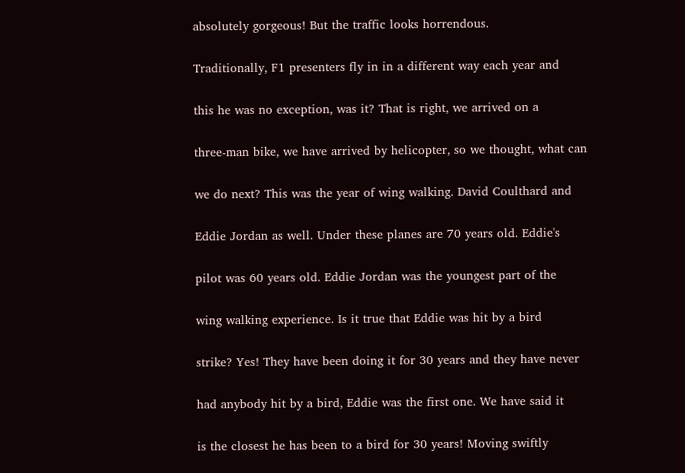absolutely gorgeous! But the traffic looks horrendous.


Traditionally, F1 presenters fly in in a different way each year and


this he was no exception, was it? That is right, we arrived on a


three-man bike, we have arrived by helicopter, so we thought, what can


we do next? This was the year of wing walking. David Coulthard and


Eddie Jordan as well. Under these planes are 70 years old. Eddie's


pilot was 60 years old. Eddie Jordan was the youngest part of the


wing walking experience. Is it true that Eddie was hit by a bird


strike? Yes! They have been doing it for 30 years and they have never


had anybody hit by a bird, Eddie was the first one. We have said it


is the closest he has been to a bird for 30 years! Moving swiftly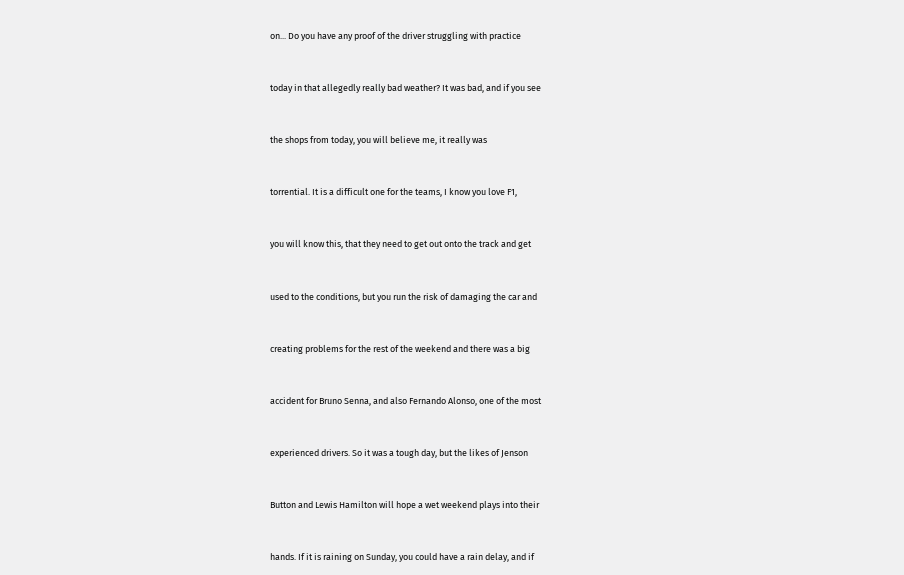on... Do you have any proof of the driver struggling with practice


today in that allegedly really bad weather? It was bad, and if you see


the shops from today, you will believe me, it really was


torrential. It is a difficult one for the teams, I know you love F1,


you will know this, that they need to get out onto the track and get


used to the conditions, but you run the risk of damaging the car and


creating problems for the rest of the weekend and there was a big


accident for Bruno Senna, and also Fernando Alonso, one of the most


experienced drivers. So it was a tough day, but the likes of Jenson


Button and Lewis Hamilton will hope a wet weekend plays into their


hands. If it is raining on Sunday, you could have a rain delay, and if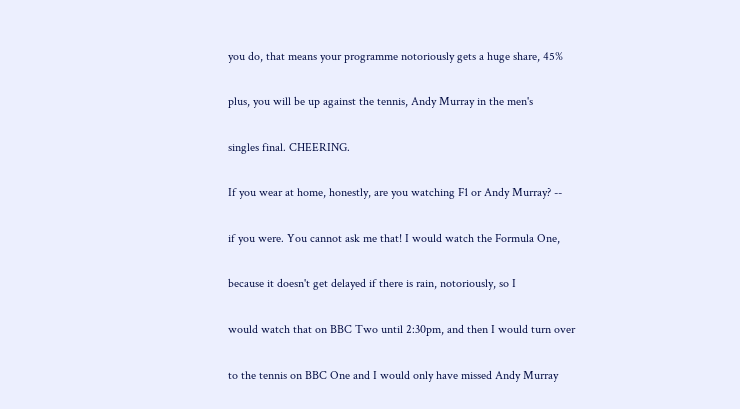you do, that means your programme notoriously gets a huge share, 45%


plus, you will be up against the tennis, Andy Murray in the men's


singles final. CHEERING.


If you wear at home, honestly, are you watching F1 or Andy Murray? --


if you were. You cannot ask me that! I would watch the Formula One,


because it doesn't get delayed if there is rain, notoriously, so I


would watch that on BBC Two until 2:30pm, and then I would turn over


to the tennis on BBC One and I would only have missed Andy Murray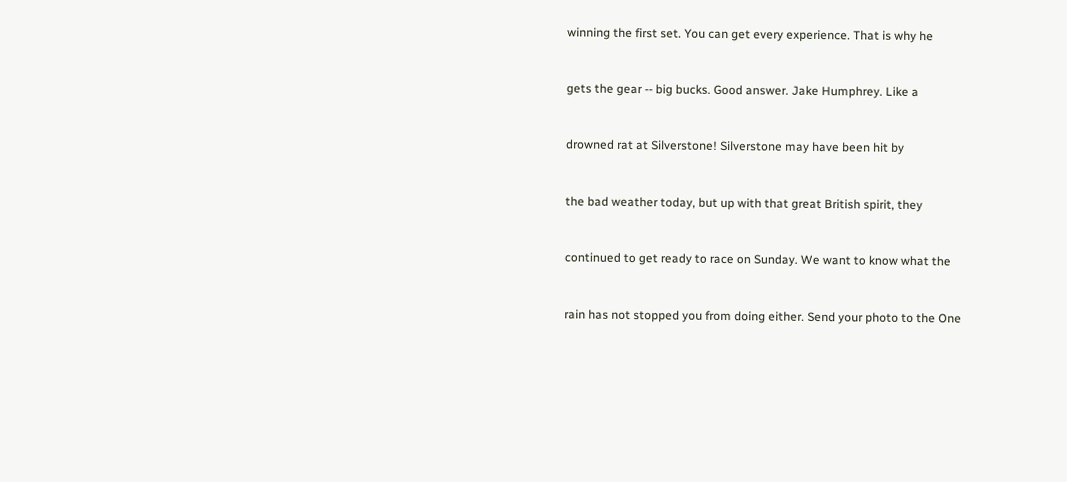winning the first set. You can get every experience. That is why he


gets the gear -- big bucks. Good answer. Jake Humphrey. Like a


drowned rat at Silverstone! Silverstone may have been hit by


the bad weather today, but up with that great British spirit, they


continued to get ready to race on Sunday. We want to know what the


rain has not stopped you from doing either. Send your photo to the One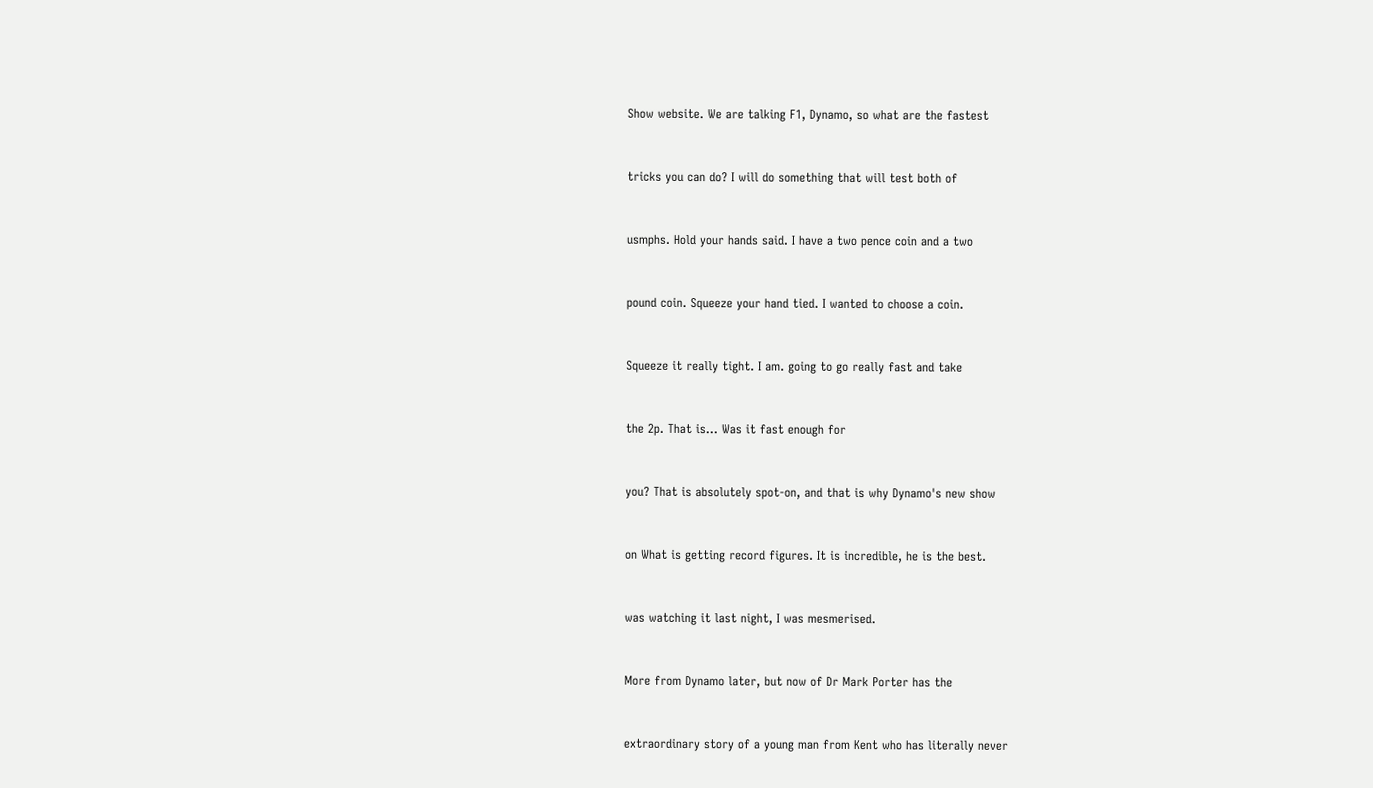Show website. We are talking F1, Dynamo, so what are the fastest


tricks you can do? I will do something that will test both of


usmphs. Hold your hands said. I have a two pence coin and a two


pound coin. Squeeze your hand tied. I wanted to choose a coin.


Squeeze it really tight. I am. going to go really fast and take


the 2p. That is... Was it fast enough for


you? That is absolutely spot-on, and that is why Dynamo's new show


on What is getting record figures. It is incredible, he is the best.


was watching it last night, I was mesmerised.


More from Dynamo later, but now of Dr Mark Porter has the


extraordinary story of a young man from Kent who has literally never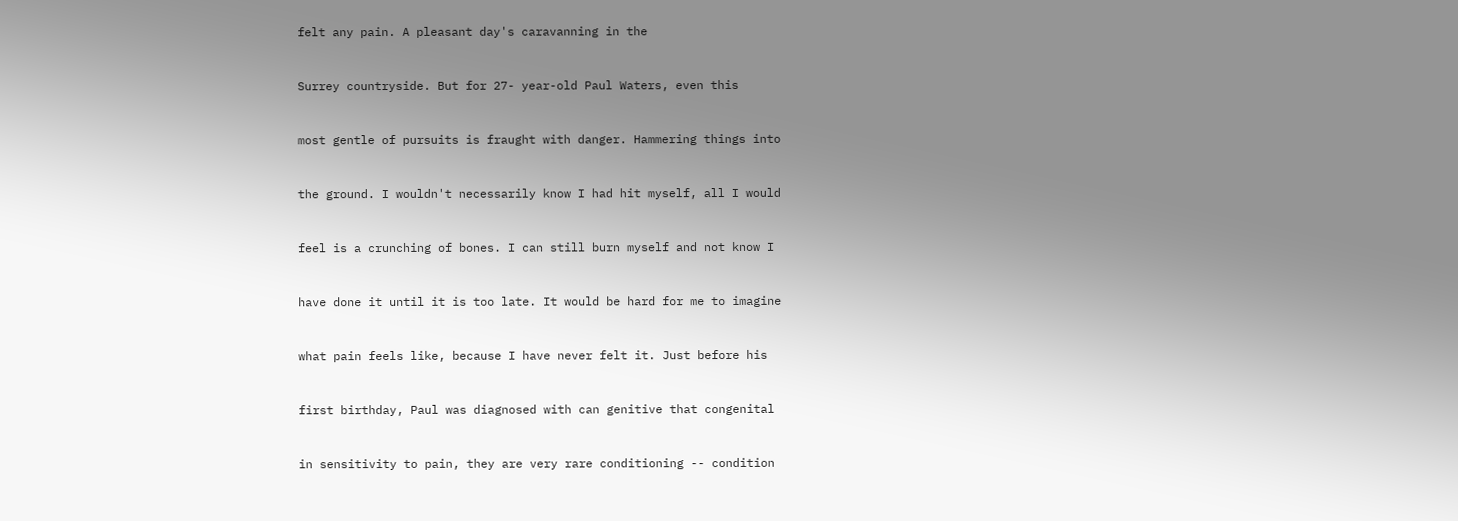felt any pain. A pleasant day's caravanning in the


Surrey countryside. But for 27- year-old Paul Waters, even this


most gentle of pursuits is fraught with danger. Hammering things into


the ground. I wouldn't necessarily know I had hit myself, all I would


feel is a crunching of bones. I can still burn myself and not know I


have done it until it is too late. It would be hard for me to imagine


what pain feels like, because I have never felt it. Just before his


first birthday, Paul was diagnosed with can genitive that congenital


in sensitivity to pain, they are very rare conditioning -- condition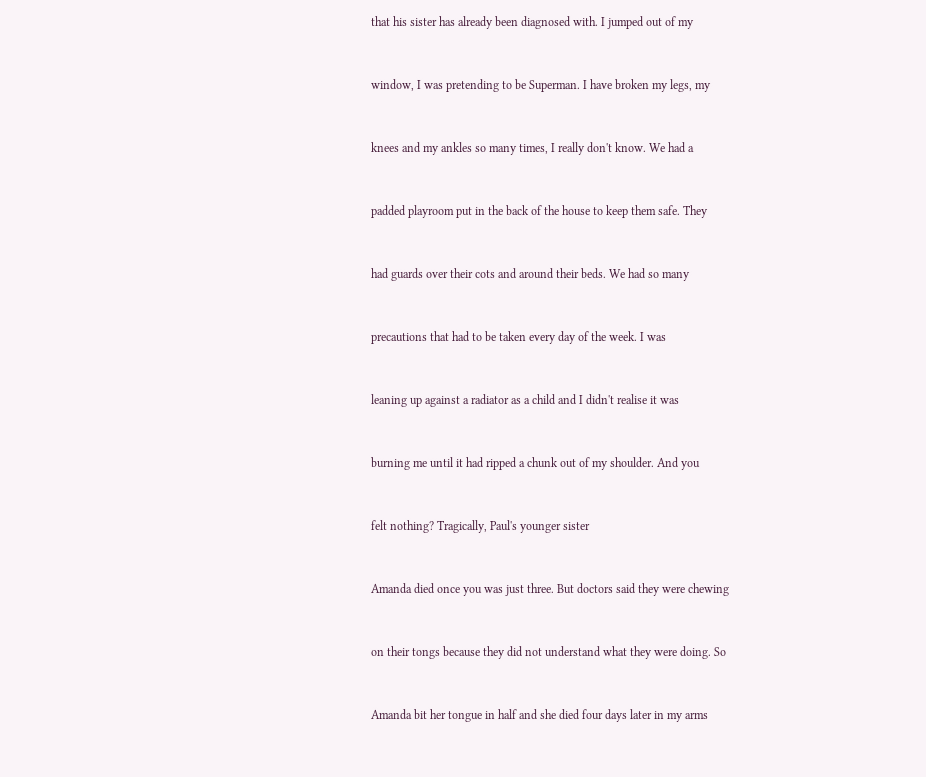that his sister has already been diagnosed with. I jumped out of my


window, I was pretending to be Superman. I have broken my legs, my


knees and my ankles so many times, I really don't know. We had a


padded playroom put in the back of the house to keep them safe. They


had guards over their cots and around their beds. We had so many


precautions that had to be taken every day of the week. I was


leaning up against a radiator as a child and I didn't realise it was


burning me until it had ripped a chunk out of my shoulder. And you


felt nothing? Tragically, Paul's younger sister


Amanda died once you was just three. But doctors said they were chewing


on their tongs because they did not understand what they were doing. So


Amanda bit her tongue in half and she died four days later in my arms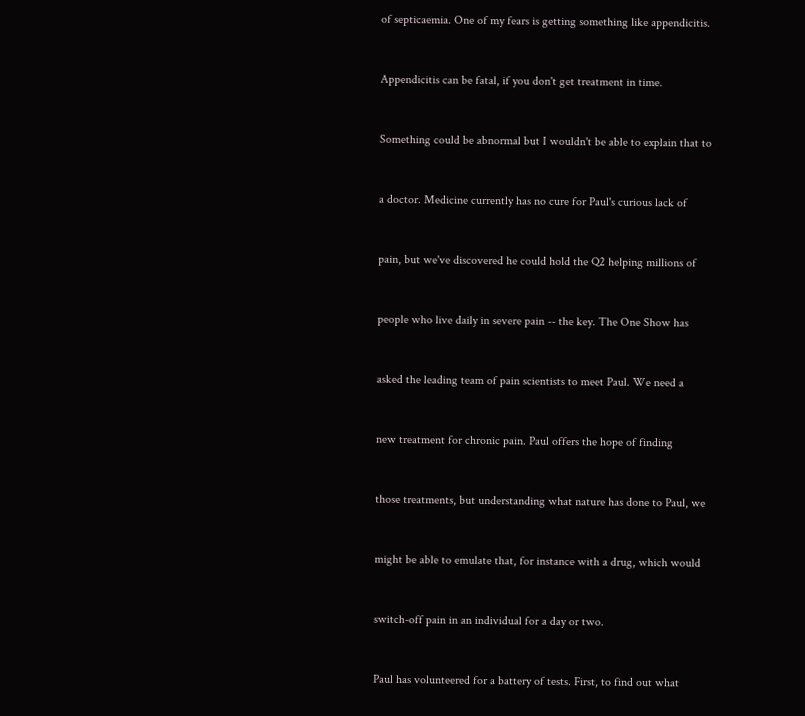of septicaemia. One of my fears is getting something like appendicitis.


Appendicitis can be fatal, if you don't get treatment in time.


Something could be abnormal but I wouldn't be able to explain that to


a doctor. Medicine currently has no cure for Paul's curious lack of


pain, but we've discovered he could hold the Q2 helping millions of


people who live daily in severe pain -- the key. The One Show has


asked the leading team of pain scientists to meet Paul. We need a


new treatment for chronic pain. Paul offers the hope of finding


those treatments, but understanding what nature has done to Paul, we


might be able to emulate that, for instance with a drug, which would


switch-off pain in an individual for a day or two.


Paul has volunteered for a battery of tests. First, to find out what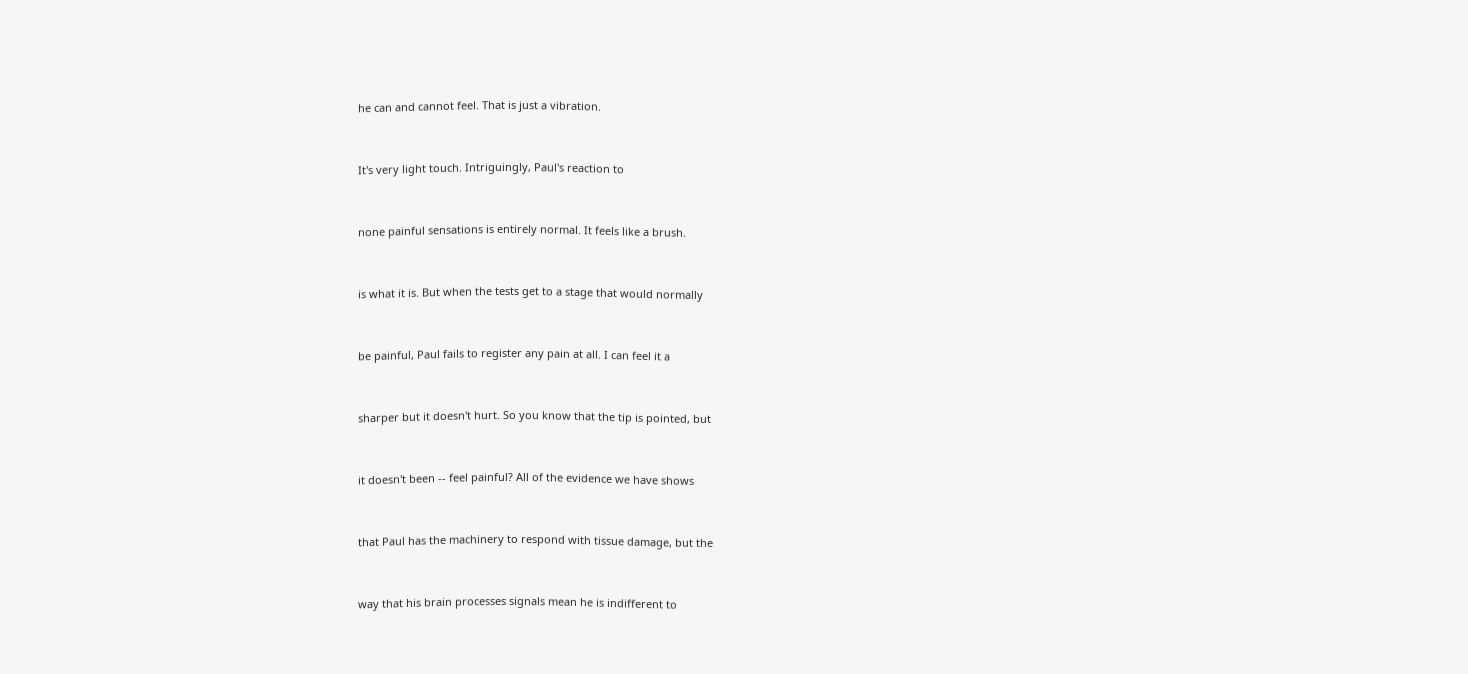he can and cannot feel. That is just a vibration.


It's very light touch. Intriguingly, Paul's reaction to


none painful sensations is entirely normal. It feels like a brush.


is what it is. But when the tests get to a stage that would normally


be painful, Paul fails to register any pain at all. I can feel it a


sharper but it doesn't hurt. So you know that the tip is pointed, but


it doesn't been -- feel painful? All of the evidence we have shows


that Paul has the machinery to respond with tissue damage, but the


way that his brain processes signals mean he is indifferent to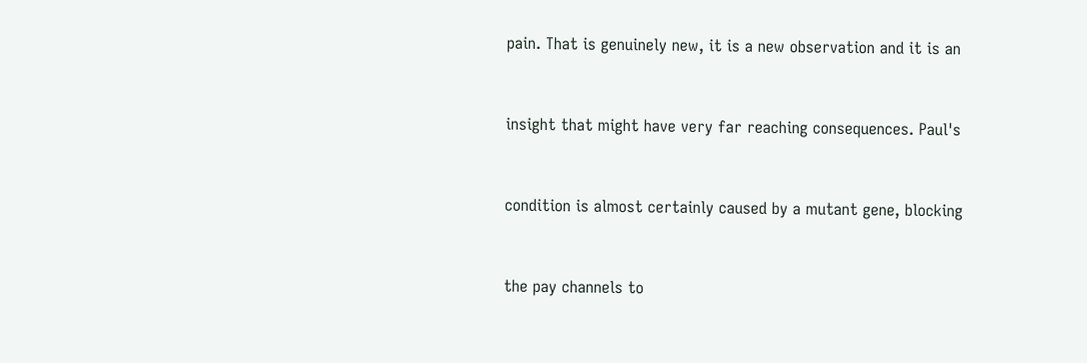pain. That is genuinely new, it is a new observation and it is an


insight that might have very far reaching consequences. Paul's


condition is almost certainly caused by a mutant gene, blocking


the pay channels to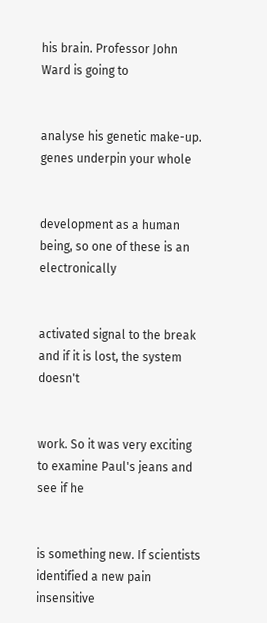his brain. Professor John Ward is going to


analyse his genetic make-up. genes underpin your whole


development as a human being, so one of these is an electronically


activated signal to the break and if it is lost, the system doesn't


work. So it was very exciting to examine Paul's jeans and see if he


is something new. If scientists identified a new pain insensitive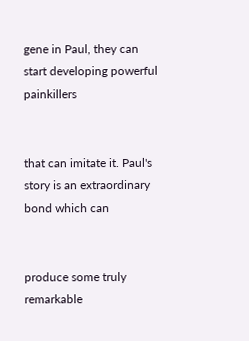gene in Paul, they can start developing powerful painkillers


that can imitate it. Paul's story is an extraordinary bond which can


produce some truly remarkable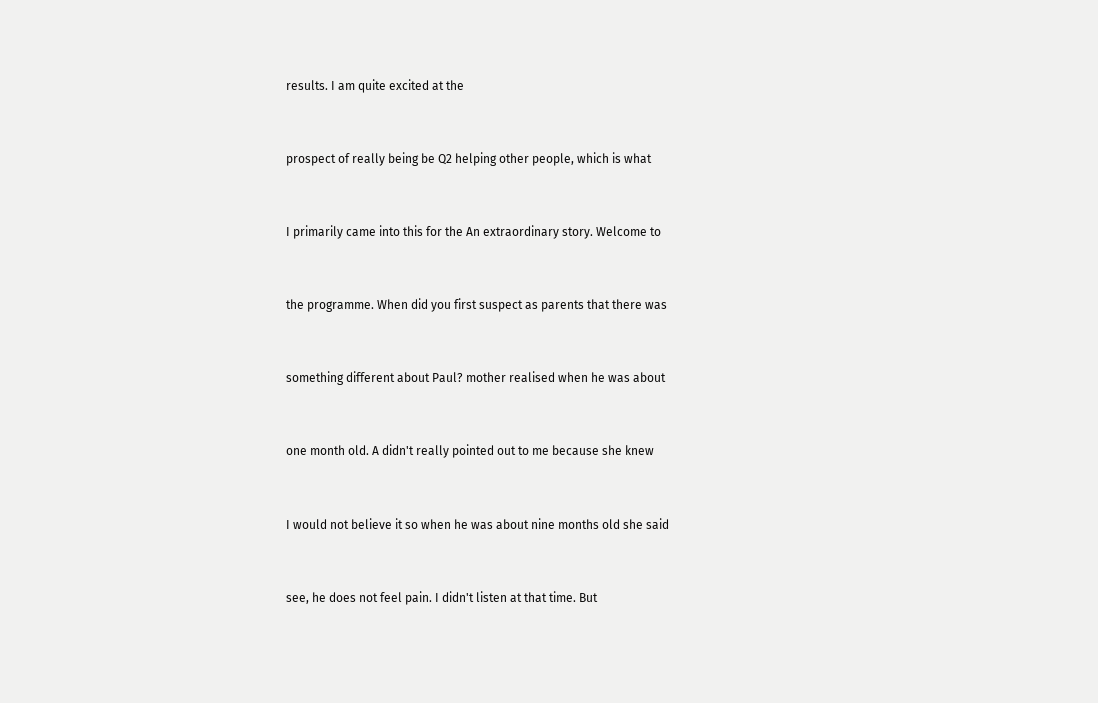results. I am quite excited at the


prospect of really being be Q2 helping other people, which is what


I primarily came into this for the An extraordinary story. Welcome to


the programme. When did you first suspect as parents that there was


something different about Paul? mother realised when he was about


one month old. A didn't really pointed out to me because she knew


I would not believe it so when he was about nine months old she said


see, he does not feel pain. I didn't listen at that time. But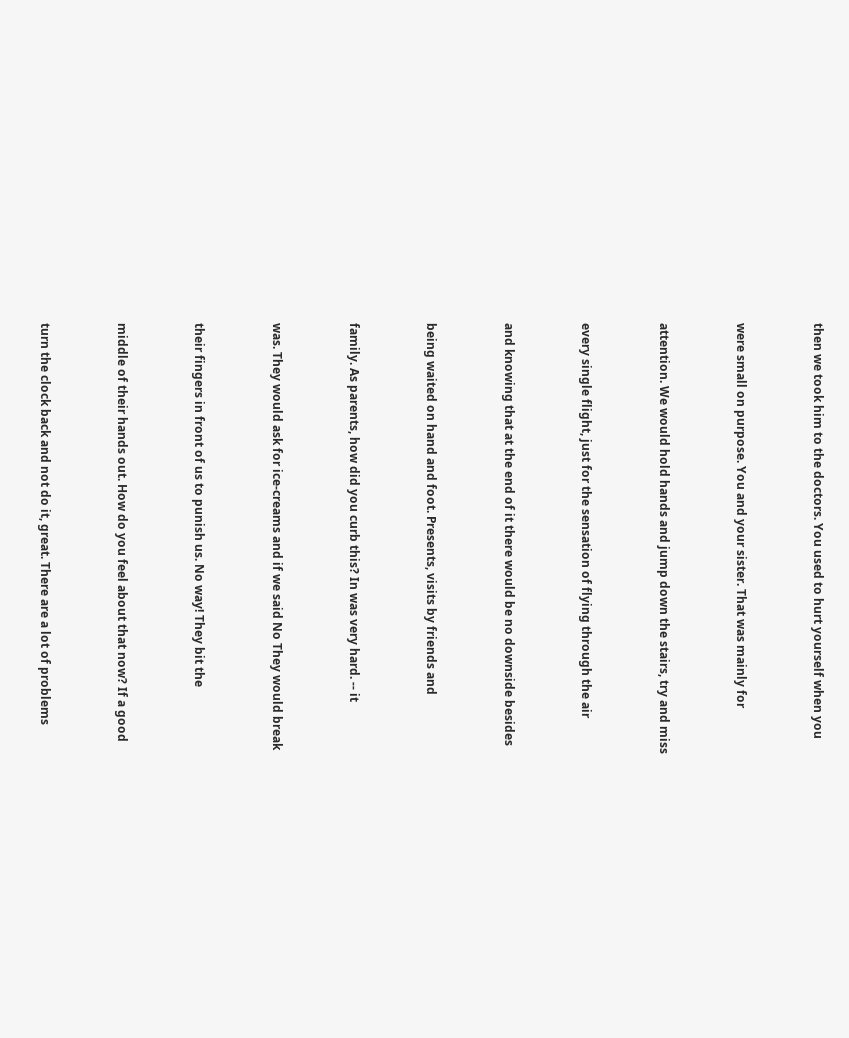then we took him to the doctors. You used to hurt yourself when you


were small on purpose. You and your sister. That was mainly for


attention. We would hold hands and jump down the stairs, try and miss


every single flight, just for the sensation of flying through the air


and knowing that at the end of it there would be no downside besides


being waited on hand and foot. Presents, visits by friends and


family. As parents, how did you curb this? In was very hard. -- it


was. They would ask for ice-creams and if we said No They would break


their fingers in front of us to punish us. No way! They bit the


middle of their hands out. How do you feel about that now? If a good


turn the clock back and not do it, great. There are a lot of problems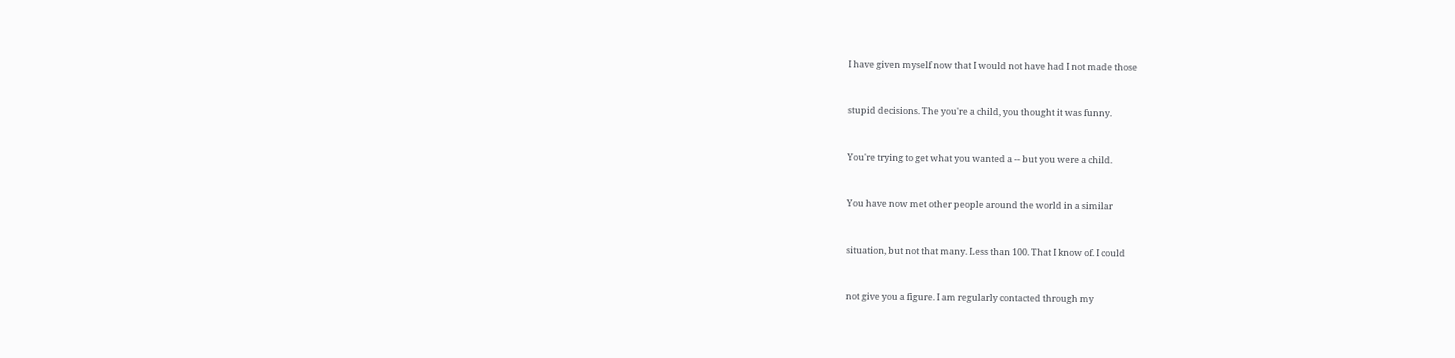I have given myself now that I would not have had I not made those


stupid decisions. The you're a child, you thought it was funny.


You're trying to get what you wanted a -- but you were a child.


You have now met other people around the world in a similar


situation, but not that many. Less than 100. That I know of. I could


not give you a figure. I am regularly contacted through my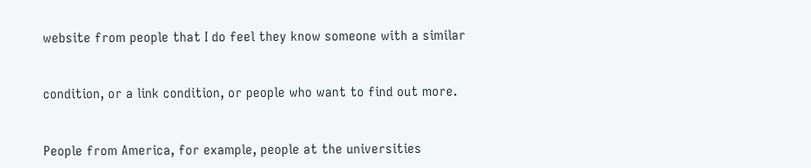website from people that I do feel they know someone with a similar


condition, or a link condition, or people who want to find out more.


People from America, for example, people at the universities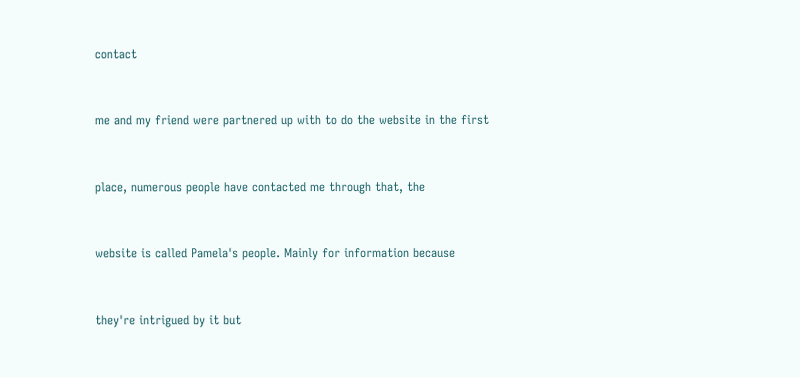contact


me and my friend were partnered up with to do the website in the first


place, numerous people have contacted me through that, the


website is called Pamela's people. Mainly for information because


they're intrigued by it but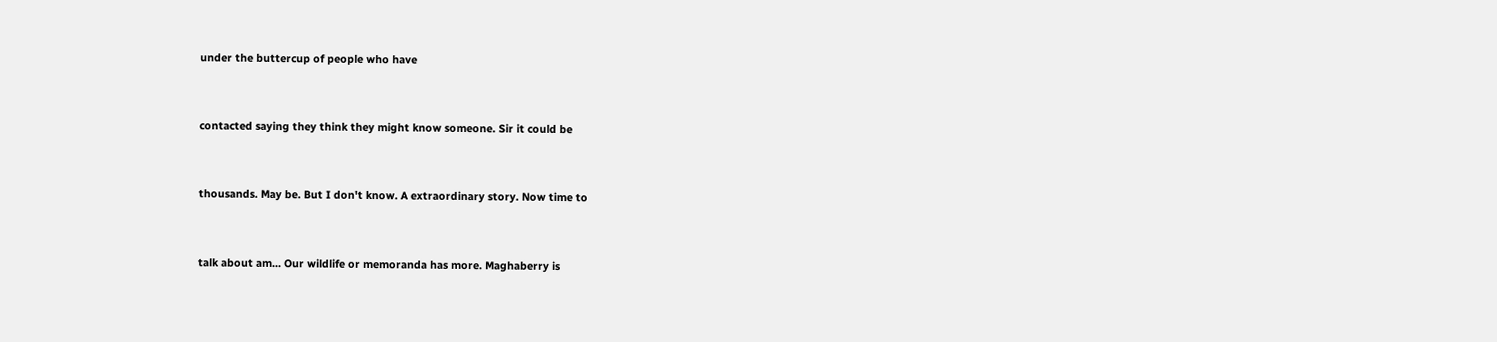under the buttercup of people who have


contacted saying they think they might know someone. Sir it could be


thousands. May be. But I don't know. A extraordinary story. Now time to


talk about am... Our wildlife or memoranda has more. Maghaberry is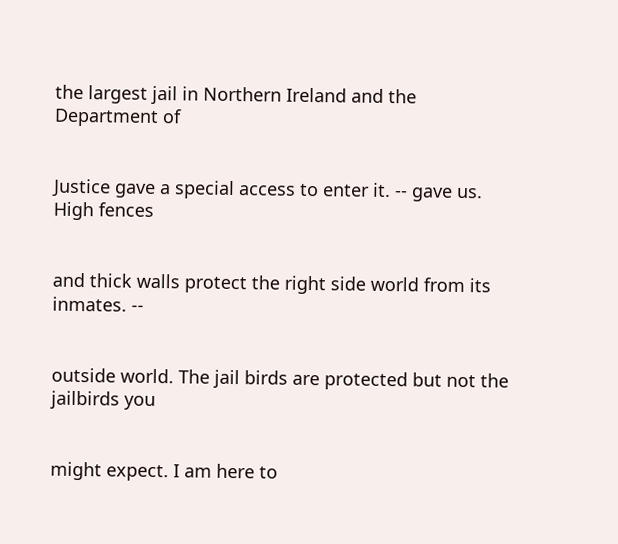the largest jail in Northern Ireland and the Department of


Justice gave a special access to enter it. -- gave us. High fences


and thick walls protect the right side world from its inmates. --


outside world. The jail birds are protected but not the jailbirds you


might expect. I am here to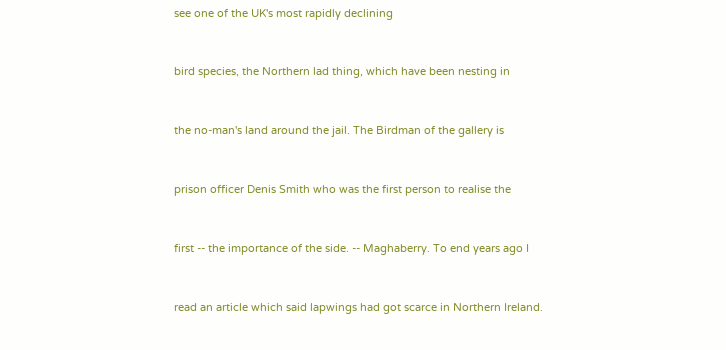see one of the UK's most rapidly declining


bird species, the Northern lad thing, which have been nesting in


the no-man's land around the jail. The Birdman of the gallery is


prison officer Denis Smith who was the first person to realise the


first -- the importance of the side. -- Maghaberry. To end years ago I


read an article which said lapwings had got scarce in Northern Ireland.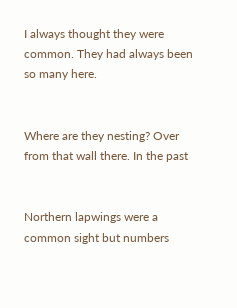I always thought they were common. They had always been so many here.


Where are they nesting? Over from that wall there. In the past


Northern lapwings were a common sight but numbers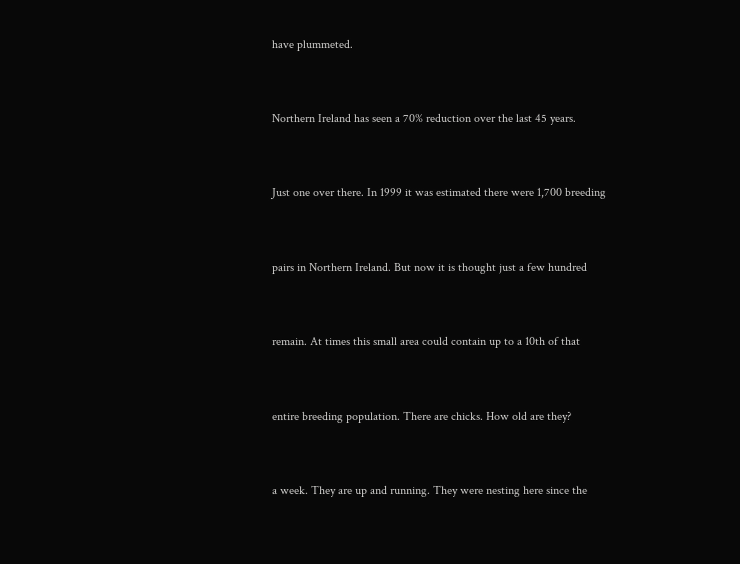have plummeted.


Northern Ireland has seen a 70% reduction over the last 45 years.


Just one over there. In 1999 it was estimated there were 1,700 breeding


pairs in Northern Ireland. But now it is thought just a few hundred


remain. At times this small area could contain up to a 10th of that


entire breeding population. There are chicks. How old are they?


a week. They are up and running. They were nesting here since the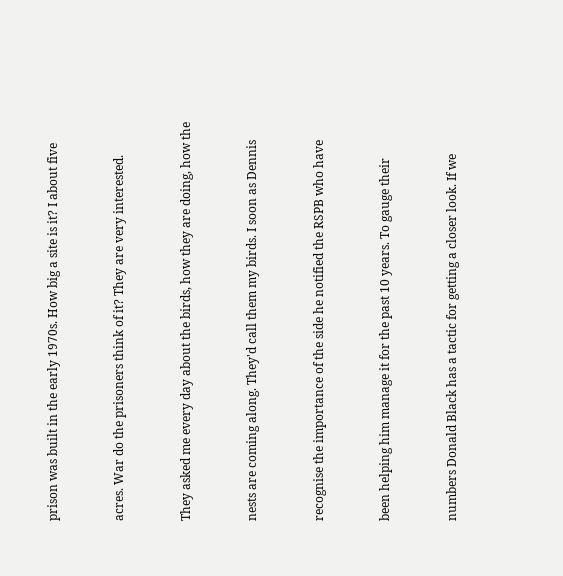prison was built in the early 1970s. How big a site is it? I about five


acres. War do the prisoners think of it? They are very interested.


They asked me every day about the birds, how they are doing, how the


nests are coming along. They'd call them my birds. I soon as Dennis


recognise the importance of the side he notified the RSPB who have


been helping him manage it for the past 10 years. To gauge their


numbers Donald Black has a tactic for getting a closer look. If we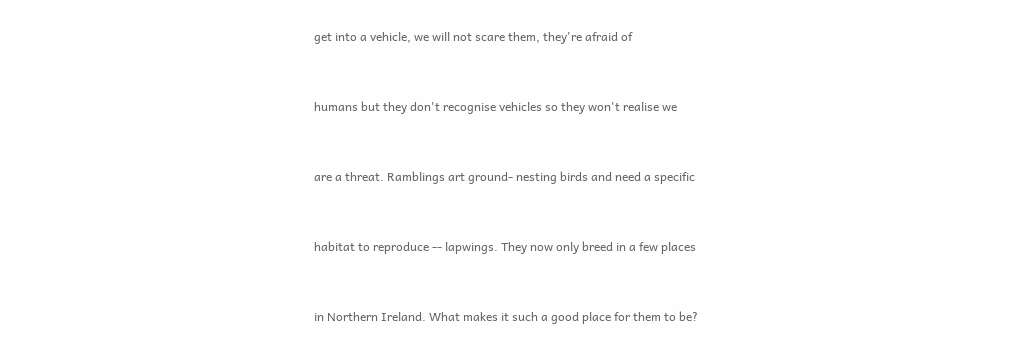get into a vehicle, we will not scare them, they're afraid of


humans but they don't recognise vehicles so they won't realise we


are a threat. Ramblings art ground- nesting birds and need a specific


habitat to reproduce -- lapwings. They now only breed in a few places


in Northern Ireland. What makes it such a good place for them to be?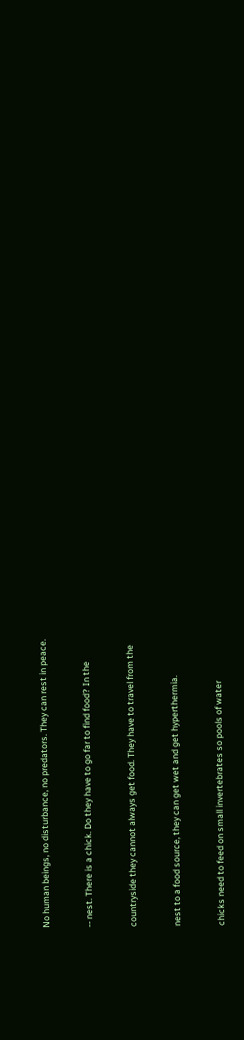No human beings, no disturbance, no predators. They can rest in peace.


-- nest. There is a chick. Do they have to go far to find food? In the


countryside they cannot always get food. They have to travel from the


nest to a food source, they can get wet and get hyperthermia.


chicks need to feed on small invertebrates so pools of water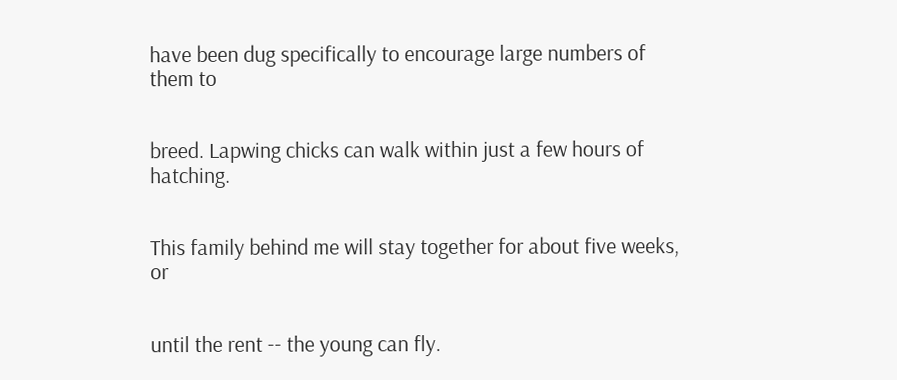have been dug specifically to encourage large numbers of them to


breed. Lapwing chicks can walk within just a few hours of hatching.


This family behind me will stay together for about five weeks, or


until the rent -- the young can fly.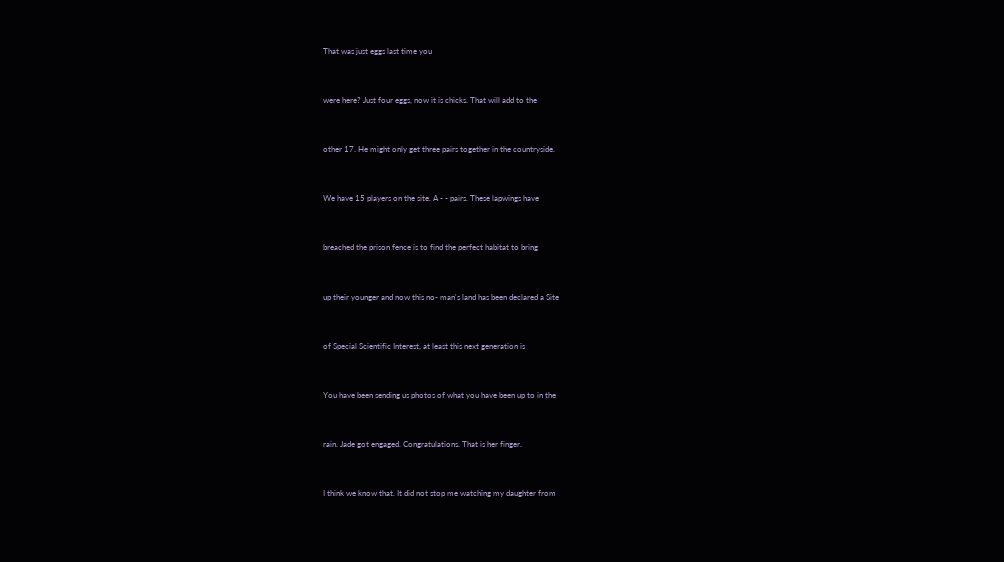That was just eggs last time you


were here? Just four eggs, now it is chicks. That will add to the


other 17. He might only get three pairs together in the countryside.


We have 15 players on the site. A - - pairs. These lapwings have


breached the prison fence is to find the perfect habitat to bring


up their younger and now this no- man's land has been declared a Site


of Special Scientific Interest, at least this next generation is


You have been sending us photos of what you have been up to in the


rain. Jade got engaged. Congratulations. That is her finger.


I think we know that. It did not stop me watching my daughter from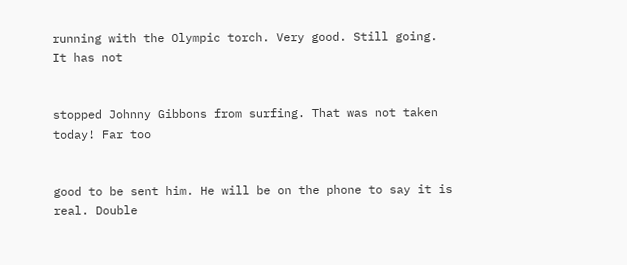running with the Olympic torch. Very good. Still going. It has not


stopped Johnny Gibbons from surfing. That was not taken today! Far too


good to be sent him. He will be on the phone to say it is real. Double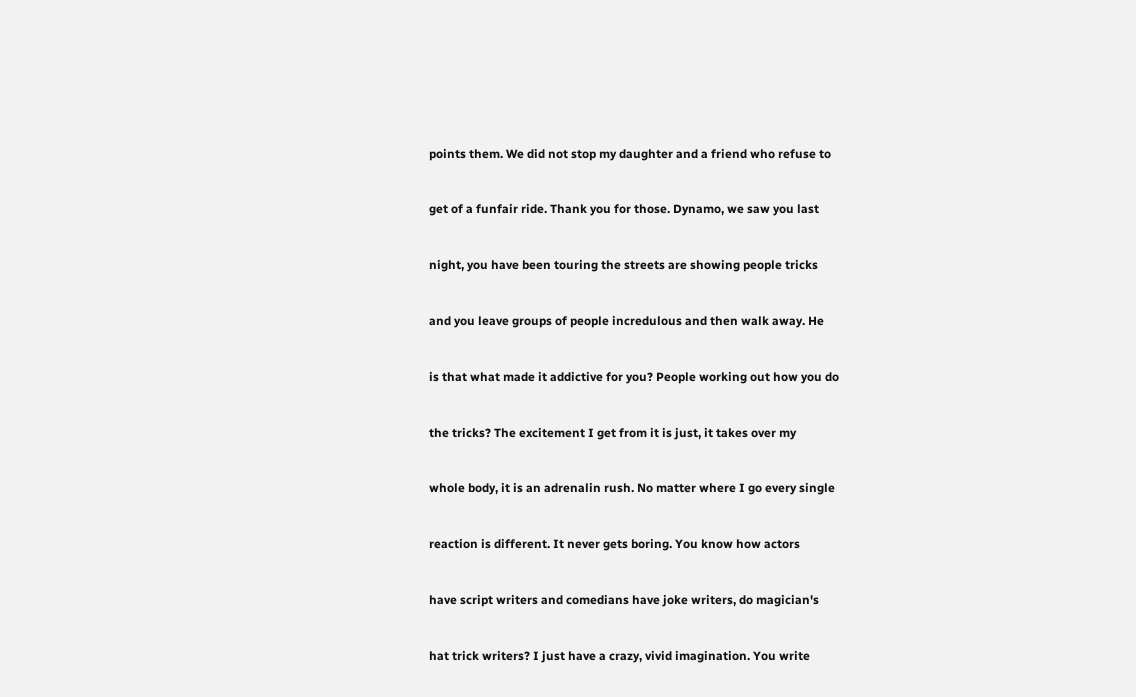points them. We did not stop my daughter and a friend who refuse to


get of a funfair ride. Thank you for those. Dynamo, we saw you last


night, you have been touring the streets are showing people tricks


and you leave groups of people incredulous and then walk away. He


is that what made it addictive for you? People working out how you do


the tricks? The excitement I get from it is just, it takes over my


whole body, it is an adrenalin rush. No matter where I go every single


reaction is different. It never gets boring. You know how actors


have script writers and comedians have joke writers, do magician's


hat trick writers? I just have a crazy, vivid imagination. You write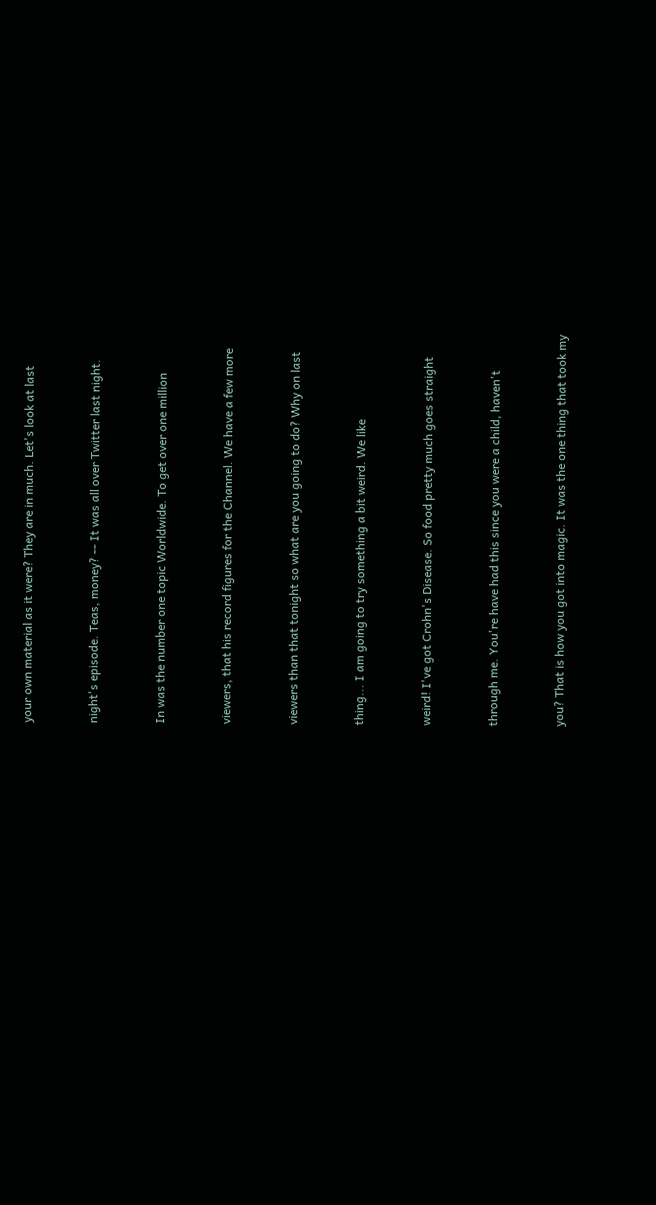your own material as it were? They are in much. Let's look at last


night's episode. Teas, money? -- It was all over Twitter last night.


In was the number one topic Worldwide. To get over one million


viewers, that his record figures for the Channel. We have a few more


viewers than that tonight so what are you going to do? Why on last


thing... I am going to try something a bit weird. We like


weird! I've got Crohn's Disease. So food pretty much goes straight


through me. You're have had this since you were a child, haven't


you? That is how you got into magic. It was the one thing that took my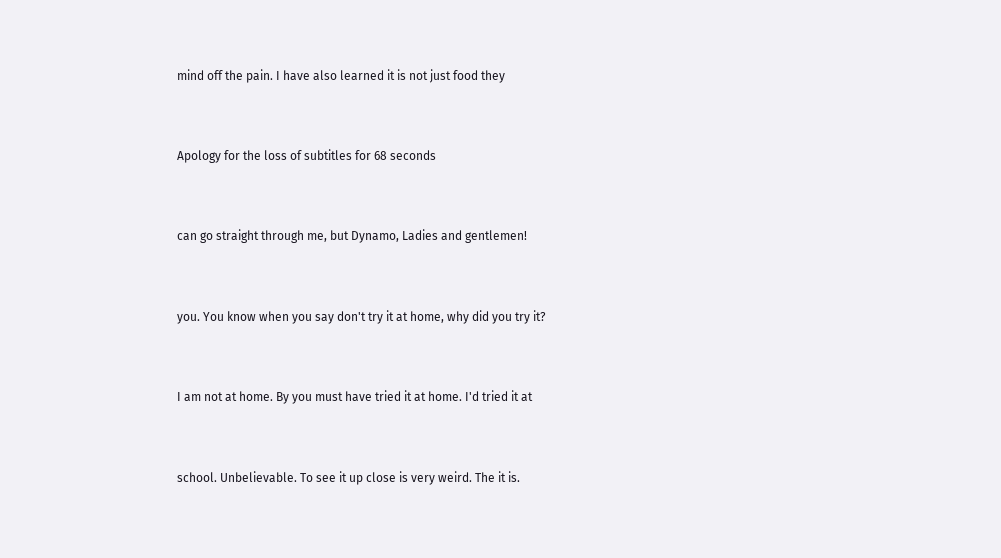mind off the pain. I have also learned it is not just food they


Apology for the loss of subtitles for 68 seconds


can go straight through me, but Dynamo, Ladies and gentlemen!


you. You know when you say don't try it at home, why did you try it?


I am not at home. By you must have tried it at home. I'd tried it at


school. Unbelievable. To see it up close is very weird. The it is.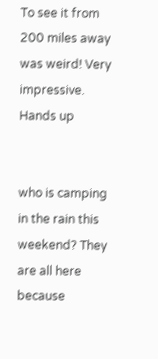To see it from 200 miles away was weird! Very impressive. Hands up


who is camping in the rain this weekend? They are all here because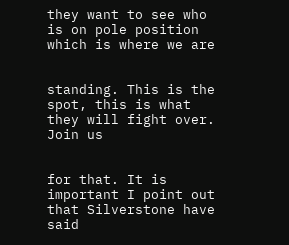they want to see who is on pole position which is where we are


standing. This is the spot, this is what they will fight over. Join us


for that. It is important I point out that Silverstone have said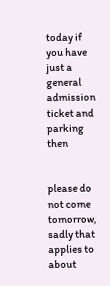today if you have just a general admission ticket and parking then


please do not come tomorrow, sadly that applies to about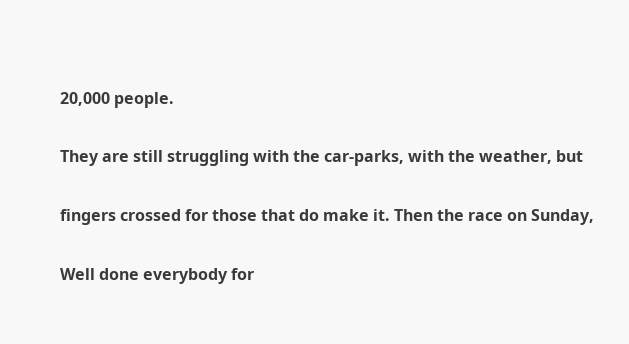20,000 people.


They are still struggling with the car-parks, with the weather, but


fingers crossed for those that do make it. Then the race on Sunday,


Well done everybody for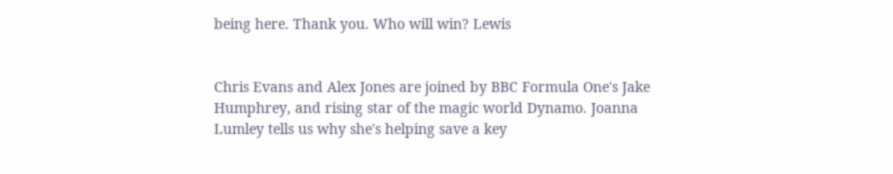being here. Thank you. Who will win? Lewis


Chris Evans and Alex Jones are joined by BBC Formula One's Jake Humphrey, and rising star of the magic world Dynamo. Joanna Lumley tells us why she's helping save a key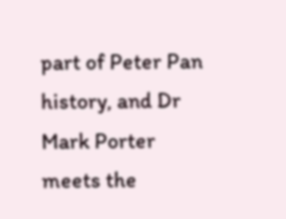part of Peter Pan history, and Dr Mark Porter meets the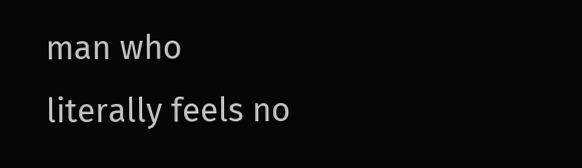man who literally feels no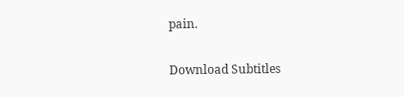pain.

Download Subtitles